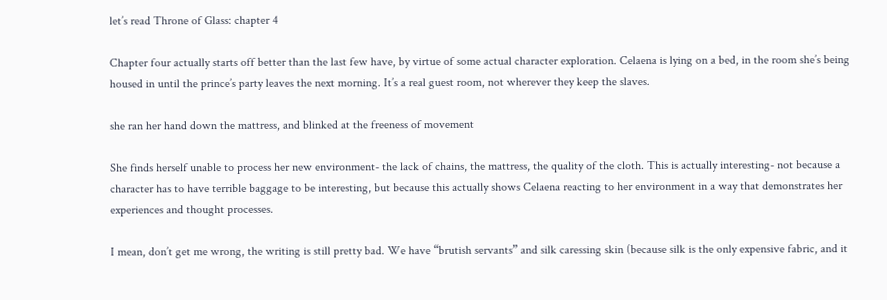let’s read Throne of Glass: chapter 4

Chapter four actually starts off better than the last few have, by virtue of some actual character exploration. Celaena is lying on a bed, in the room she’s being housed in until the prince’s party leaves the next morning. It’s a real guest room, not wherever they keep the slaves.

she ran her hand down the mattress, and blinked at the freeness of movement

She finds herself unable to process her new environment- the lack of chains, the mattress, the quality of the cloth. This is actually interesting- not because a character has to have terrible baggage to be interesting, but because this actually shows Celaena reacting to her environment in a way that demonstrates her experiences and thought processes.

I mean, don’t get me wrong, the writing is still pretty bad. We have “brutish servants” and silk caressing skin (because silk is the only expensive fabric, and it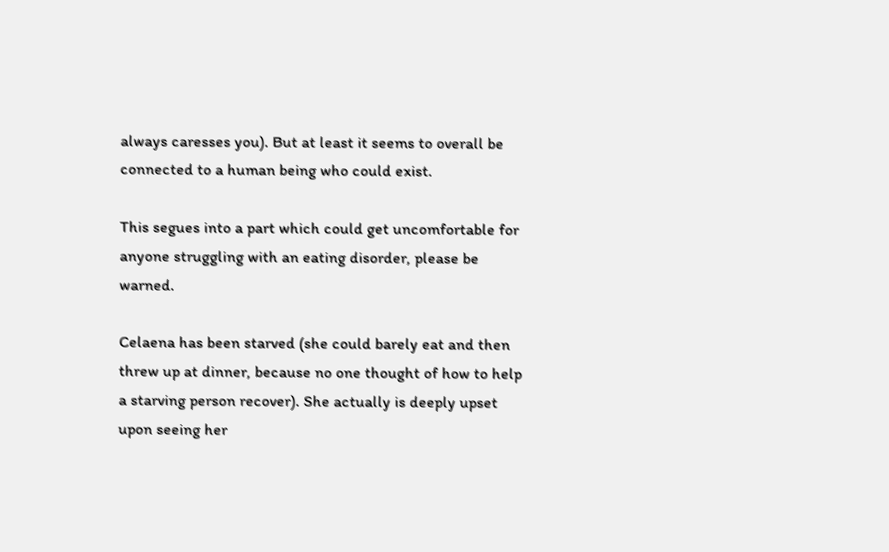always caresses you). But at least it seems to overall be connected to a human being who could exist.

This segues into a part which could get uncomfortable for anyone struggling with an eating disorder, please be warned.

Celaena has been starved (she could barely eat and then threw up at dinner, because no one thought of how to help a starving person recover). She actually is deeply upset upon seeing her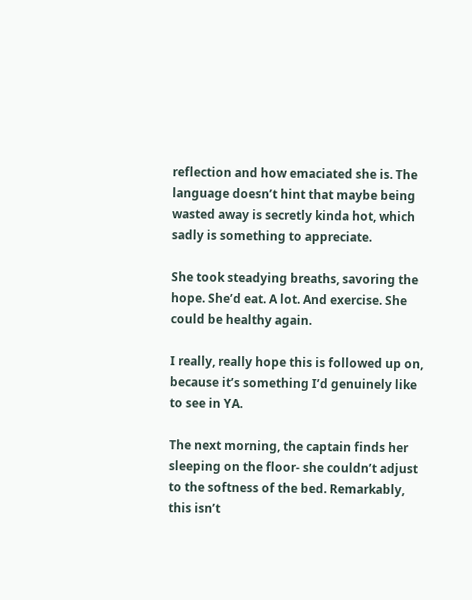reflection and how emaciated she is. The language doesn’t hint that maybe being wasted away is secretly kinda hot, which sadly is something to appreciate.

She took steadying breaths, savoring the hope. She’d eat. A lot. And exercise. She could be healthy again.

I really, really hope this is followed up on, because it’s something I’d genuinely like to see in YA.

The next morning, the captain finds her sleeping on the floor- she couldn’t adjust to the softness of the bed. Remarkably, this isn’t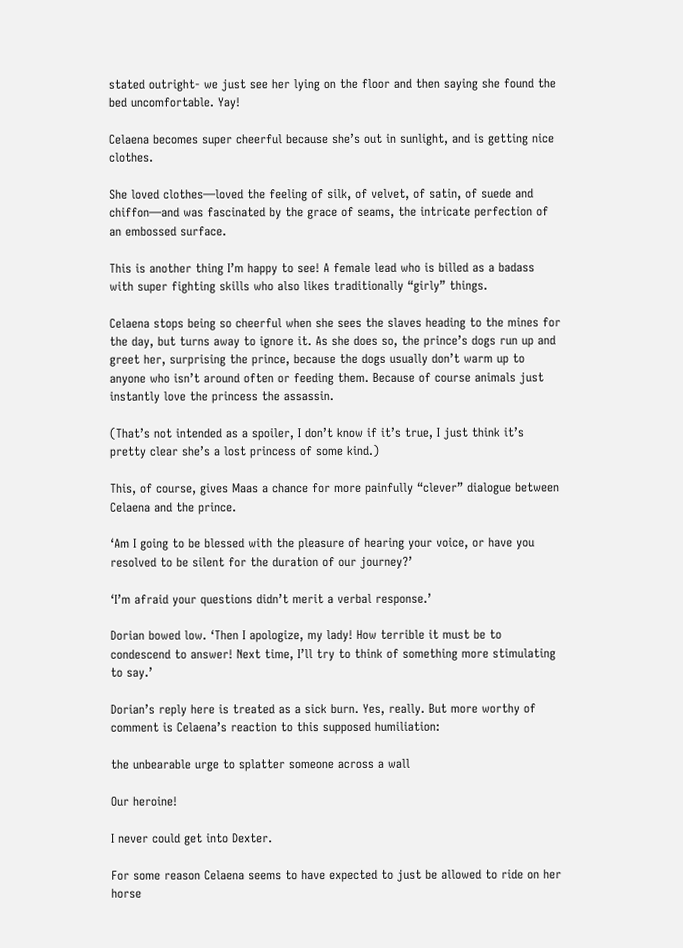stated outright- we just see her lying on the floor and then saying she found the bed uncomfortable. Yay!

Celaena becomes super cheerful because she’s out in sunlight, and is getting nice clothes.

She loved clothes—loved the feeling of silk, of velvet, of satin, of suede and chiffon—and was fascinated by the grace of seams, the intricate perfection of an embossed surface.

This is another thing I’m happy to see! A female lead who is billed as a badass with super fighting skills who also likes traditionally “girly” things.

Celaena stops being so cheerful when she sees the slaves heading to the mines for the day, but turns away to ignore it. As she does so, the prince’s dogs run up and greet her, surprising the prince, because the dogs usually don’t warm up to anyone who isn’t around often or feeding them. Because of course animals just instantly love the princess the assassin.

(That’s not intended as a spoiler, I don’t know if it’s true, I just think it’s pretty clear she’s a lost princess of some kind.)

This, of course, gives Maas a chance for more painfully “clever” dialogue between Celaena and the prince.

‘Am I going to be blessed with the pleasure of hearing your voice, or have you resolved to be silent for the duration of our journey?’

‘I’m afraid your questions didn’t merit a verbal response.’

Dorian bowed low. ‘Then I apologize, my lady! How terrible it must be to condescend to answer! Next time, I’ll try to think of something more stimulating to say.’

Dorian’s reply here is treated as a sick burn. Yes, really. But more worthy of comment is Celaena’s reaction to this supposed humiliation:

the unbearable urge to splatter someone across a wall

Our heroine!

I never could get into Dexter.

For some reason Celaena seems to have expected to just be allowed to ride on her horse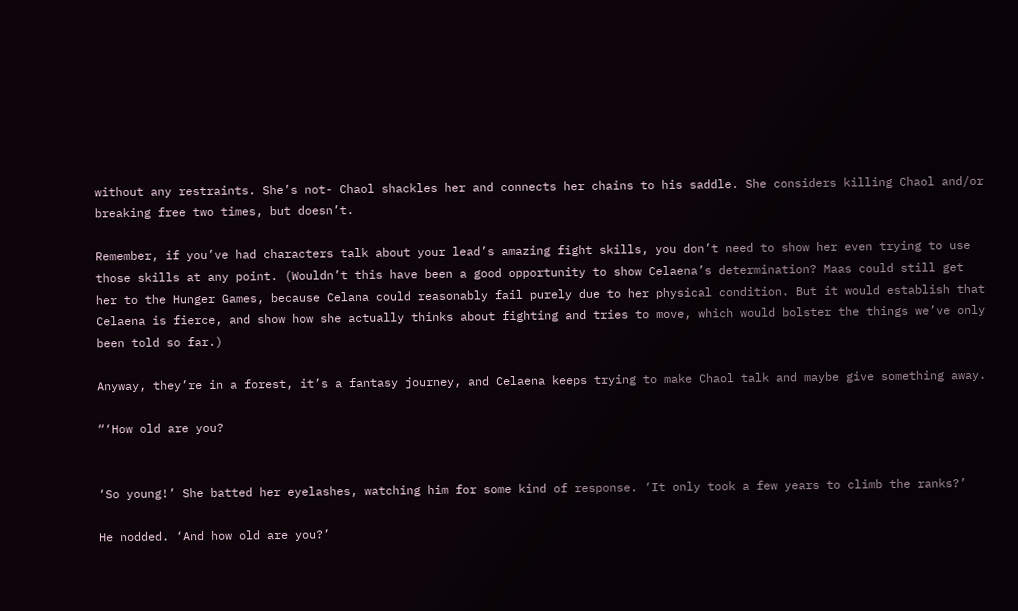without any restraints. She’s not- Chaol shackles her and connects her chains to his saddle. She considers killing Chaol and/or breaking free two times, but doesn’t.

Remember, if you’ve had characters talk about your lead’s amazing fight skills, you don’t need to show her even trying to use those skills at any point. (Wouldn’t this have been a good opportunity to show Celaena’s determination? Maas could still get her to the Hunger Games, because Celana could reasonably fail purely due to her physical condition. But it would establish that Celaena is fierce, and show how she actually thinks about fighting and tries to move, which would bolster the things we’ve only been told so far.)

Anyway, they’re in a forest, it’s a fantasy journey, and Celaena keeps trying to make Chaol talk and maybe give something away.

“‘How old are you?


‘So young!’ She batted her eyelashes, watching him for some kind of response. ‘It only took a few years to climb the ranks?’

He nodded. ‘And how old are you?’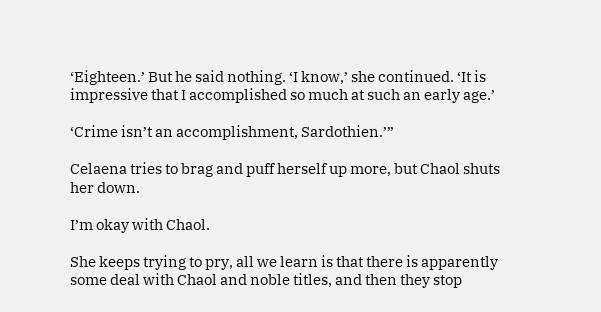‘Eighteen.’ But he said nothing. ‘I know,’ she continued. ‘It is impressive that I accomplished so much at such an early age.’

‘Crime isn’t an accomplishment, Sardothien.’”

Celaena tries to brag and puff herself up more, but Chaol shuts her down.

I’m okay with Chaol.

She keeps trying to pry, all we learn is that there is apparently some deal with Chaol and noble titles, and then they stop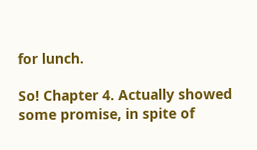for lunch.

So! Chapter 4. Actually showed some promise, in spite of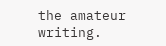the amateur writing.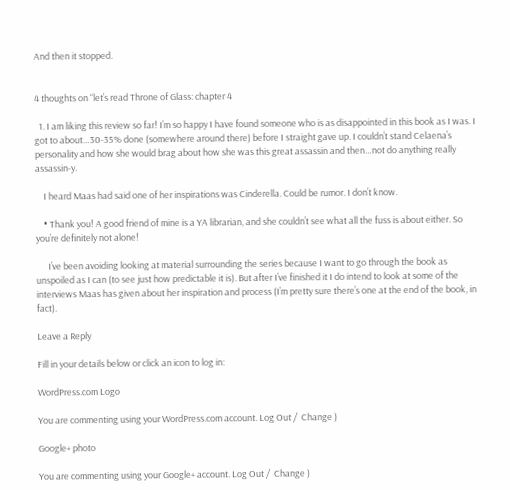And then it stopped.


4 thoughts on “let’s read Throne of Glass: chapter 4

  1. I am liking this review so far! I’m so happy I have found someone who is as disappointed in this book as I was. I got to about…30-35% done (somewhere around there) before I straight gave up. I couldn’t stand Celaena’s personality and how she would brag about how she was this great assassin and then…not do anything really assassin-y.

    I heard Maas had said one of her inspirations was Cinderella. Could be rumor. I don’t know.

    • Thank you! A good friend of mine is a YA librarian, and she couldn’t see what all the fuss is about either. So you’re definitely not alone!

      I’ve been avoiding looking at material surrounding the series because I want to go through the book as unspoiled as I can (to see just how predictable it is). But after I’ve finished it I do intend to look at some of the interviews Maas has given about her inspiration and process (I’m pretty sure there’s one at the end of the book, in fact).

Leave a Reply

Fill in your details below or click an icon to log in:

WordPress.com Logo

You are commenting using your WordPress.com account. Log Out /  Change )

Google+ photo

You are commenting using your Google+ account. Log Out /  Change )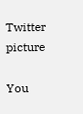Twitter picture

You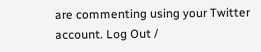are commenting using your Twitter account. Log Out /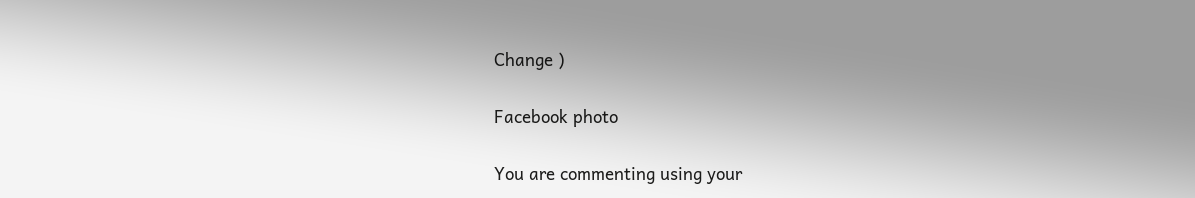Change )

Facebook photo

You are commenting using your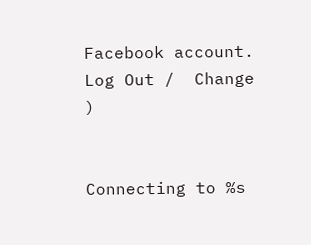Facebook account. Log Out /  Change )


Connecting to %s